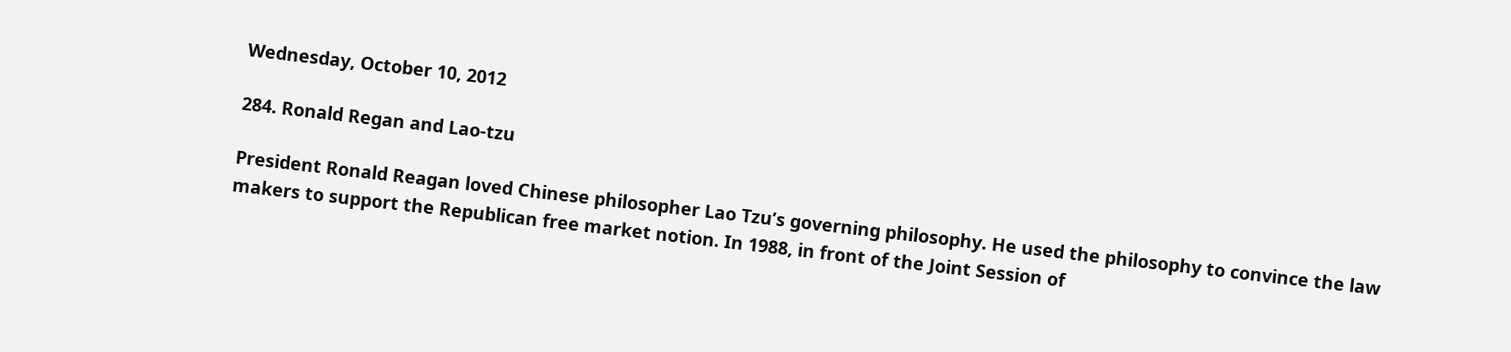Wednesday, October 10, 2012

284. Ronald Regan and Lao-tzu

President Ronald Reagan loved Chinese philosopher Lao Tzu’s governing philosophy. He used the philosophy to convince the law makers to support the Republican free market notion. In 1988, in front of the Joint Session of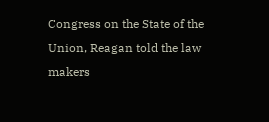Congress on the State of the Union, Reagan told the law makers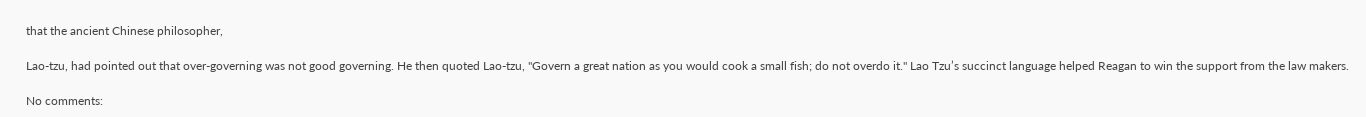that the ancient Chinese philosopher,

Lao-tzu, had pointed out that over-governing was not good governing. He then quoted Lao-tzu, "Govern a great nation as you would cook a small fish; do not overdo it." Lao Tzu’s succinct language helped Reagan to win the support from the law makers.

No comments: